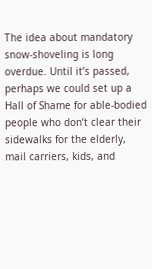The idea about mandatory snow-shoveling is long overdue. Until it’s passed, perhaps we could set up a Hall of Shame for able-bodied people who don’t clear their sidewalks for the elderly, mail carriers, kids, and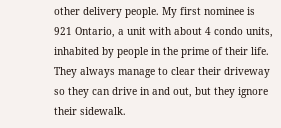other delivery people. My first nominee is 921 Ontario, a unit with about 4 condo units, inhabited by people in the prime of their life. They always manage to clear their driveway so they can drive in and out, but they ignore their sidewalk.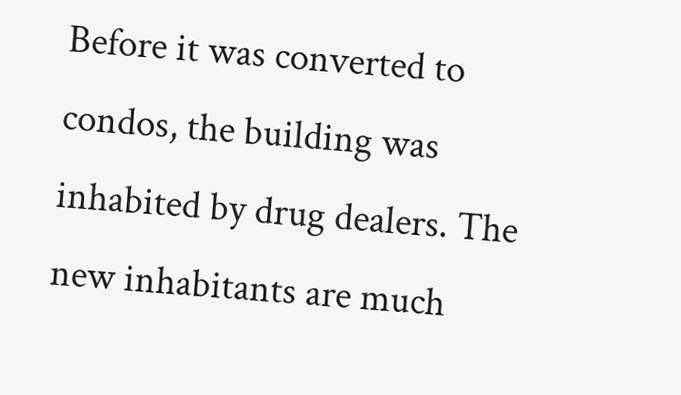Before it was converted to condos, the building was inhabited by drug dealers. The new inhabitants are much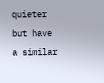quieter but have a similar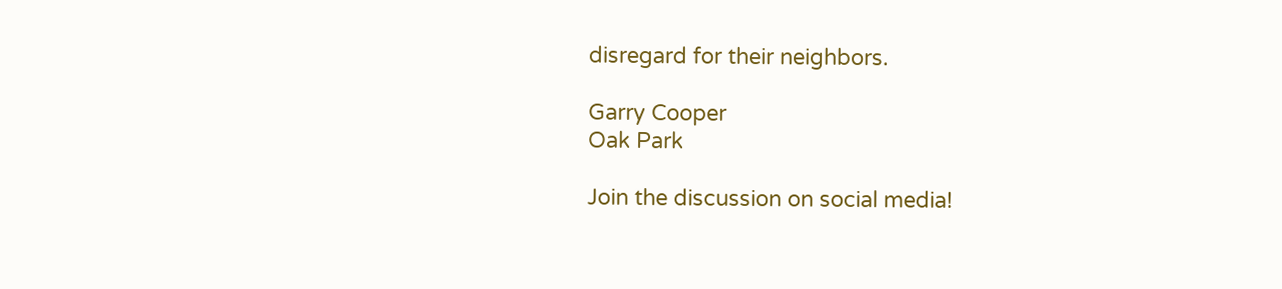disregard for their neighbors.

Garry Cooper
Oak Park

Join the discussion on social media!